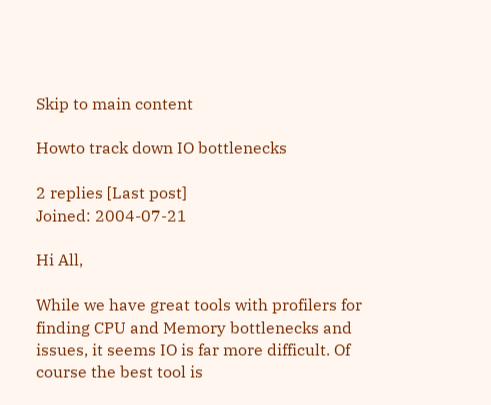Skip to main content

Howto track down IO bottlenecks

2 replies [Last post]
Joined: 2004-07-21

Hi All,

While we have great tools with profilers for finding CPU and Memory bottlenecks and issues, it seems IO is far more difficult. Of course the best tool is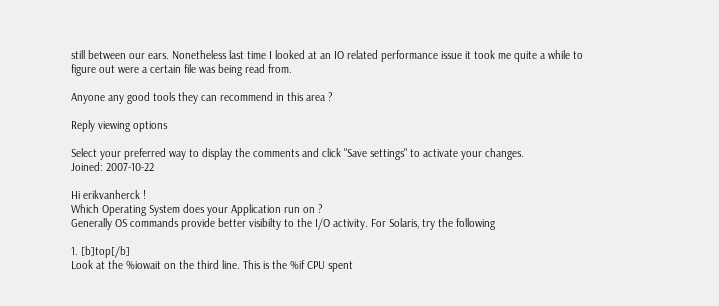still between our ears. Nonetheless last time I looked at an IO related performance issue it took me quite a while to figure out were a certain file was being read from.

Anyone any good tools they can recommend in this area ?

Reply viewing options

Select your preferred way to display the comments and click "Save settings" to activate your changes.
Joined: 2007-10-22

Hi erikvanherck !
Which Operating System does your Application run on ?
Generally OS commands provide better visibilty to the I/O activity. For Solaris, try the following

1. [b]top[/b]
Look at the %iowait on the third line. This is the %if CPU spent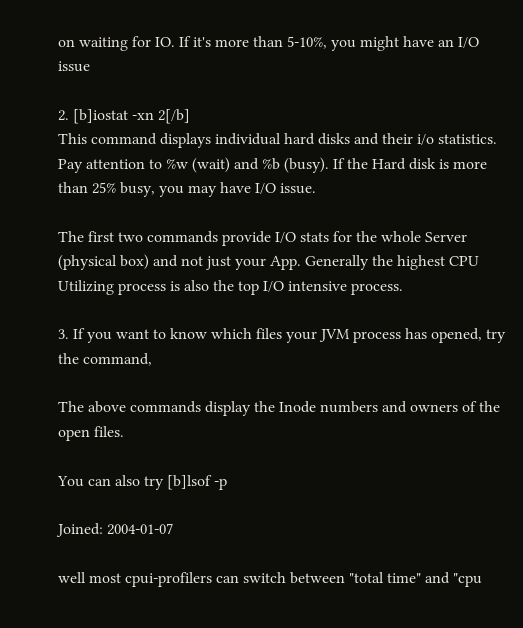on waiting for IO. If it's more than 5-10%, you might have an I/O issue

2. [b]iostat -xn 2[/b]
This command displays individual hard disks and their i/o statistics. Pay attention to %w (wait) and %b (busy). If the Hard disk is more than 25% busy, you may have I/O issue.

The first two commands provide I/O stats for the whole Server (physical box) and not just your App. Generally the highest CPU Utilizing process is also the top I/O intensive process.

3. If you want to know which files your JVM process has opened, try the command,

The above commands display the Inode numbers and owners of the open files.

You can also try [b]lsof -p

Joined: 2004-01-07

well most cpui-profilers can switch between "total time" and "cpu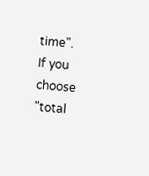time".
If you choose "total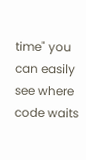time" you can easily see where code waits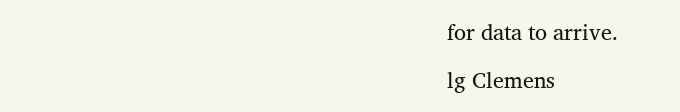for data to arrive.

lg Clemens